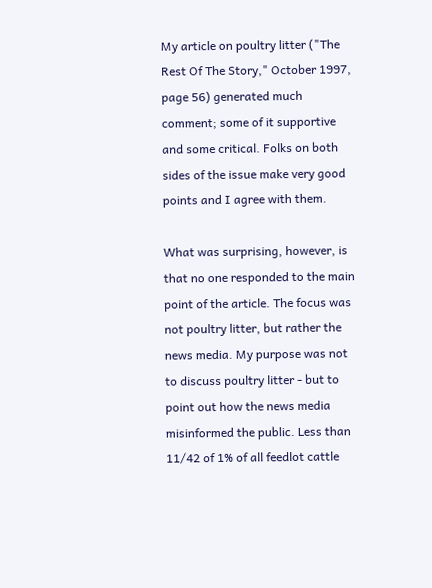My article on poultry litter ("The Rest Of The Story," October 1997, page 56) generated much comment; some of it supportive and some critical. Folks on both sides of the issue make very good points and I agree with them.

What was surprising, however, is that no one responded to the main point of the article. The focus was not poultry litter, but rather the news media. My purpose was not to discuss poultry litter - but to point out how the news media misinformed the public. Less than 11/42 of 1% of all feedlot cattle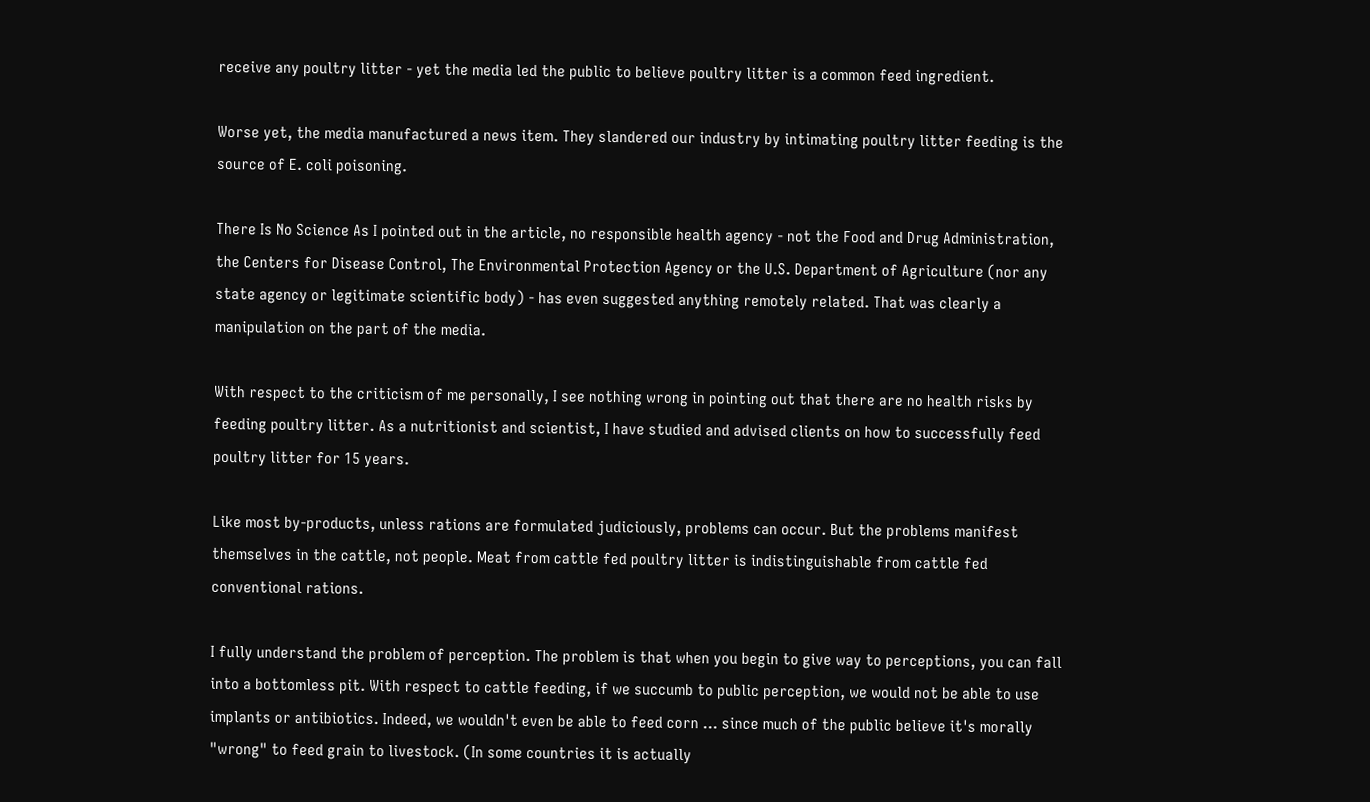receive any poultry litter - yet the media led the public to believe poultry litter is a common feed ingredient.

Worse yet, the media manufactured a news item. They slandered our industry by intimating poultry litter feeding is the source of E. coli poisoning.

There Is No Science As I pointed out in the article, no responsible health agency - not the Food and Drug Administration, the Centers for Disease Control, The Environmental Protection Agency or the U.S. Department of Agriculture (nor any state agency or legitimate scientific body) - has even suggested anything remotely related. That was clearly a manipulation on the part of the media.

With respect to the criticism of me personally, I see nothing wrong in pointing out that there are no health risks by feeding poultry litter. As a nutritionist and scientist, I have studied and advised clients on how to successfully feed poultry litter for 15 years.

Like most by-products, unless rations are formulated judiciously, problems can occur. But the problems manifest themselves in the cattle, not people. Meat from cattle fed poultry litter is indistinguishable from cattle fed conventional rations.

I fully understand the problem of perception. The problem is that when you begin to give way to perceptions, you can fall into a bottomless pit. With respect to cattle feeding, if we succumb to public perception, we would not be able to use implants or antibiotics. Indeed, we wouldn't even be able to feed corn ... since much of the public believe it's morally "wrong" to feed grain to livestock. (In some countries it is actually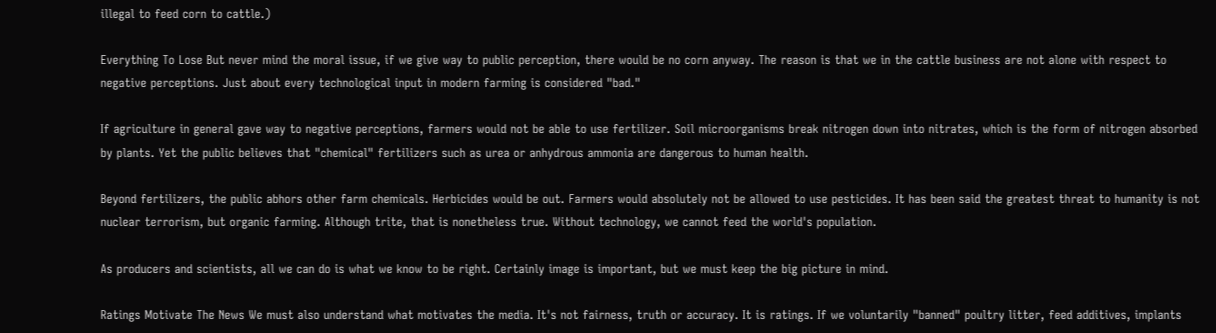illegal to feed corn to cattle.)

Everything To Lose But never mind the moral issue, if we give way to public perception, there would be no corn anyway. The reason is that we in the cattle business are not alone with respect to negative perceptions. Just about every technological input in modern farming is considered "bad."

If agriculture in general gave way to negative perceptions, farmers would not be able to use fertilizer. Soil microorganisms break nitrogen down into nitrates, which is the form of nitrogen absorbed by plants. Yet the public believes that "chemical" fertilizers such as urea or anhydrous ammonia are dangerous to human health.

Beyond fertilizers, the public abhors other farm chemicals. Herbicides would be out. Farmers would absolutely not be allowed to use pesticides. It has been said the greatest threat to humanity is not nuclear terrorism, but organic farming. Although trite, that is nonetheless true. Without technology, we cannot feed the world's population.

As producers and scientists, all we can do is what we know to be right. Certainly image is important, but we must keep the big picture in mind.

Ratings Motivate The News We must also understand what motivates the media. It's not fairness, truth or accuracy. It is ratings. If we voluntarily "banned" poultry litter, feed additives, implants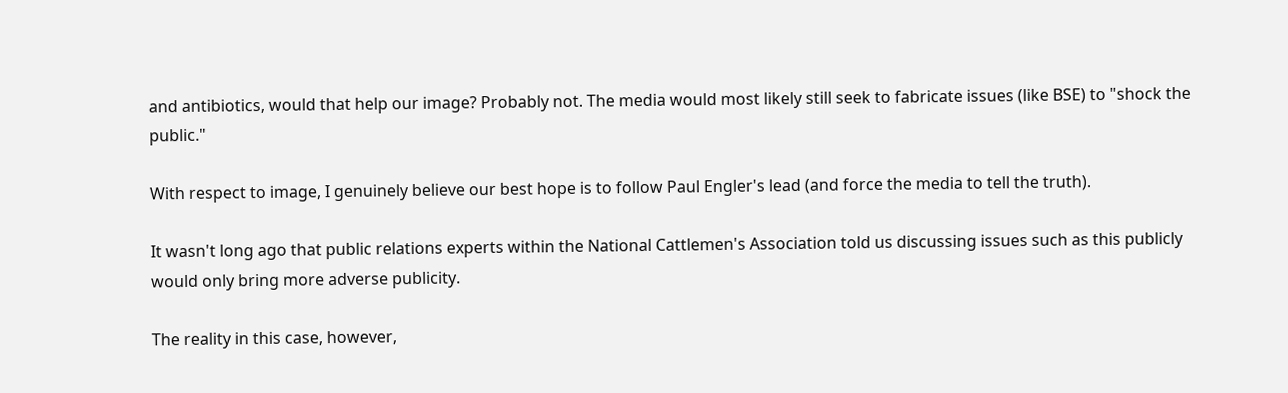and antibiotics, would that help our image? Probably not. The media would most likely still seek to fabricate issues (like BSE) to "shock the public."

With respect to image, I genuinely believe our best hope is to follow Paul Engler's lead (and force the media to tell the truth).

It wasn't long ago that public relations experts within the National Cattlemen's Association told us discussing issues such as this publicly would only bring more adverse publicity.

The reality in this case, however,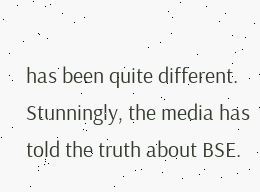has been quite different. Stunningly, the media has told the truth about BSE.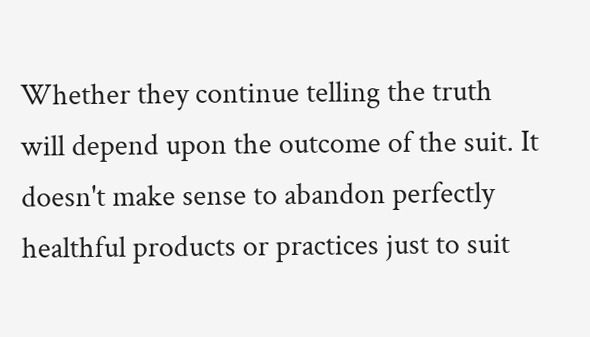Whether they continue telling the truth will depend upon the outcome of the suit. It doesn't make sense to abandon perfectly healthful products or practices just to suit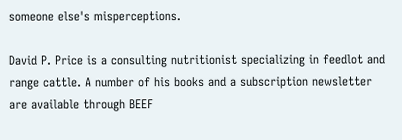someone else's misperceptions.

David P. Price is a consulting nutritionist specializing in feedlot and range cattle. A number of his books and a subscription newsletter are available through BEEF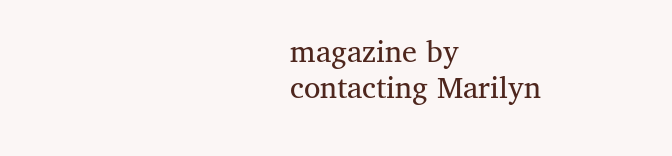magazine by contacting Marilyn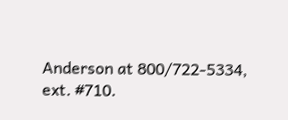Anderson at 800/722-5334, ext. #710.